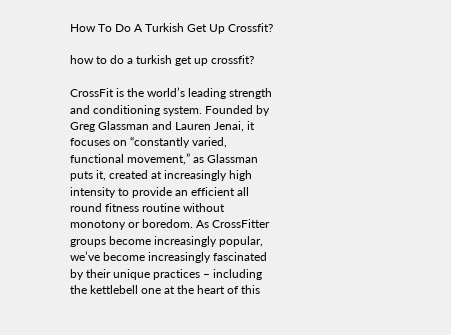How To Do A Turkish Get Up Crossfit?

how to do a turkish get up crossfit?

CrossFit is the world’s leading strength and conditioning system. Founded by Greg Glassman and Lauren Jenai, it focuses on “constantly varied, functional movement,” as Glassman puts it, created at increasingly high intensity to provide an efficient all round fitness routine without monotony or boredom. As CrossFitter groups become increasingly popular, we’ve become increasingly fascinated by their unique practices – including the kettlebell one at the heart of this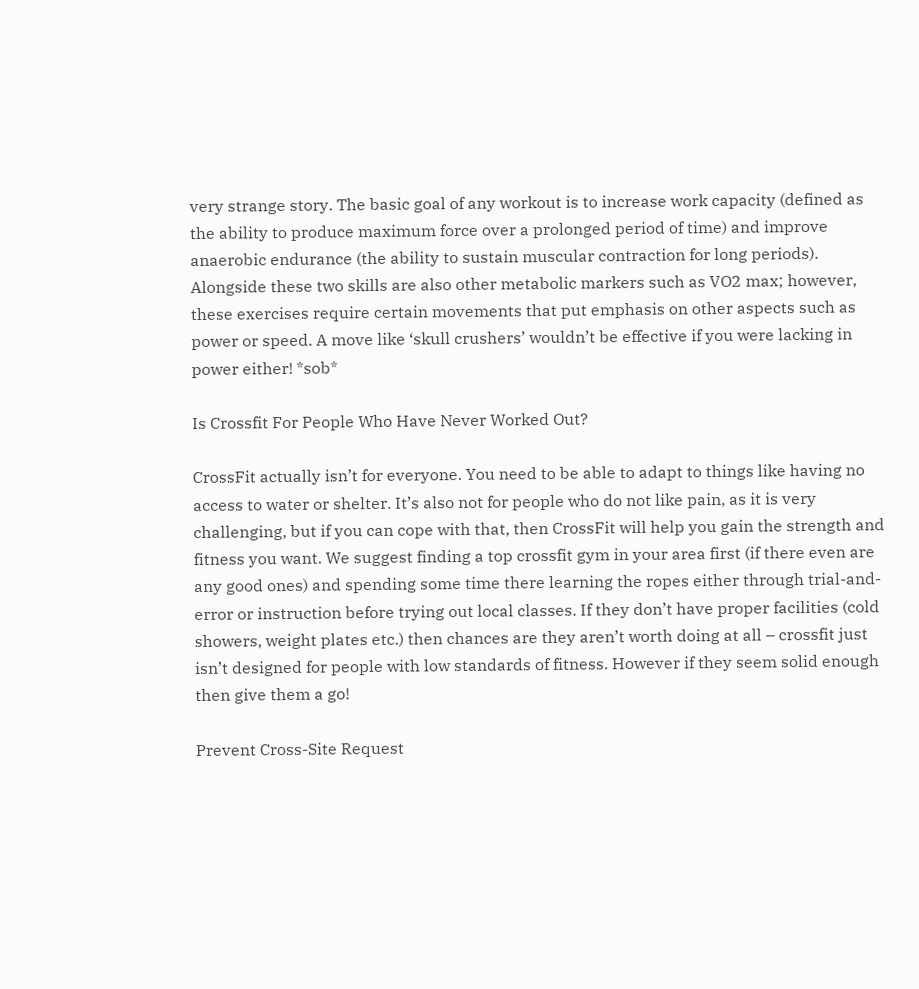very strange story. The basic goal of any workout is to increase work capacity (defined as the ability to produce maximum force over a prolonged period of time) and improve anaerobic endurance (the ability to sustain muscular contraction for long periods). Alongside these two skills are also other metabolic markers such as VO2 max; however, these exercises require certain movements that put emphasis on other aspects such as power or speed. A move like ‘skull crushers’ wouldn’t be effective if you were lacking in power either! *sob*

Is Crossfit For People Who Have Never Worked Out?

CrossFit actually isn’t for everyone. You need to be able to adapt to things like having no access to water or shelter. It’s also not for people who do not like pain, as it is very challenging, but if you can cope with that, then CrossFit will help you gain the strength and fitness you want. We suggest finding a top crossfit gym in your area first (if there even are any good ones) and spending some time there learning the ropes either through trial-and-error or instruction before trying out local classes. If they don’t have proper facilities (cold showers, weight plates etc.) then chances are they aren’t worth doing at all – crossfit just isn’t designed for people with low standards of fitness. However if they seem solid enough then give them a go!

Prevent Cross-Site Request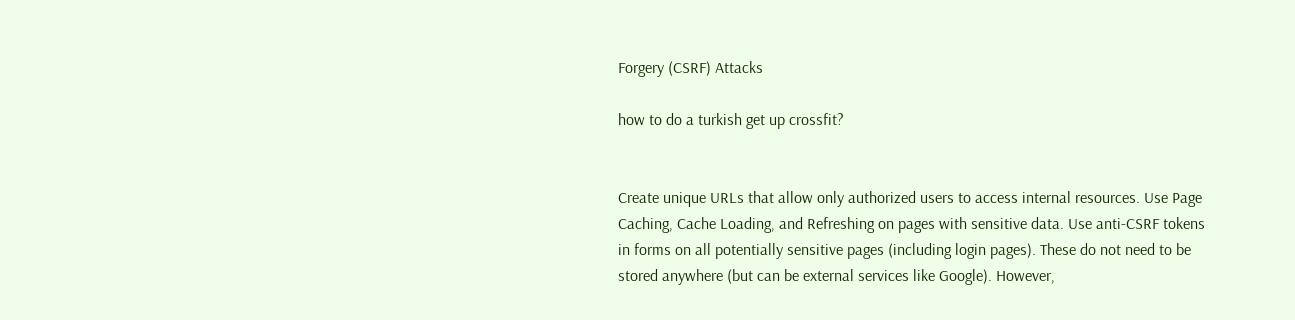Forgery (CSRF) Attacks

how to do a turkish get up crossfit?


Create unique URLs that allow only authorized users to access internal resources. Use Page Caching, Cache Loading, and Refreshing on pages with sensitive data. Use anti-CSRF tokens in forms on all potentially sensitive pages (including login pages). These do not need to be stored anywhere (but can be external services like Google). However,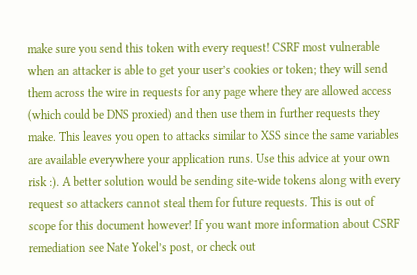make sure you send this token with every request! CSRF most vulnerable when an attacker is able to get your user’s cookies or token; they will send them across the wire in requests for any page where they are allowed access (which could be DNS proxied) and then use them in further requests they make. This leaves you open to attacks similar to XSS since the same variables are available everywhere your application runs. Use this advice at your own risk :). A better solution would be sending site-wide tokens along with every request so attackers cannot steal them for future requests. This is out of scope for this document however! If you want more information about CSRF remediation see Nate Yokel’s post, or check out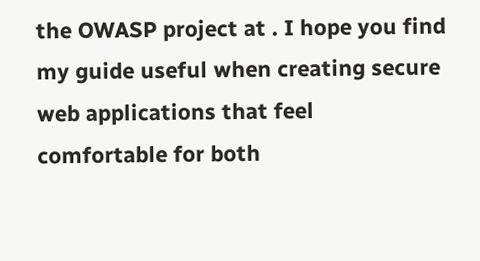the OWASP project at . I hope you find my guide useful when creating secure web applications that feel comfortable for both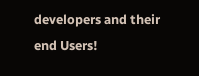developers and their end Users!